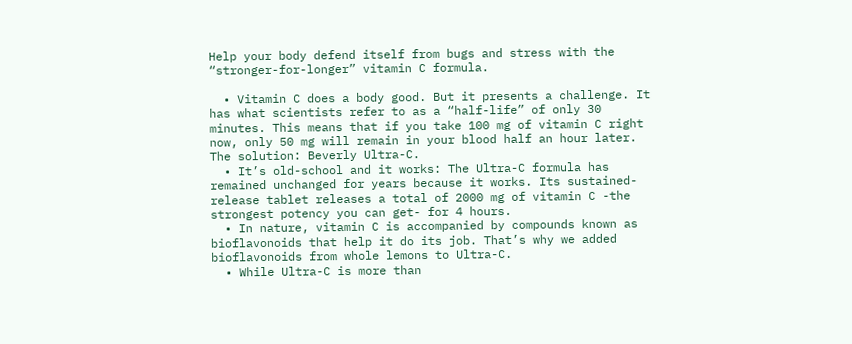Help your body defend itself from bugs and stress with the “stronger-for-longer” vitamin C formula.

  • Vitamin C does a body good. But it presents a challenge. It has what scientists refer to as a “half-life” of only 30 minutes. This means that if you take 100 mg of vitamin C right now, only 50 mg will remain in your blood half an hour later. The solution: Beverly Ultra-C.
  • It’s old-school and it works: The Ultra-C formula has remained unchanged for years because it works. Its sustained-release tablet releases a total of 2000 mg of vitamin C -the strongest potency you can get- for 4 hours.
  • In nature, vitamin C is accompanied by compounds known as bioflavonoids that help it do its job. That’s why we added bioflavonoids from whole lemons to Ultra-C.
  • While Ultra-C is more than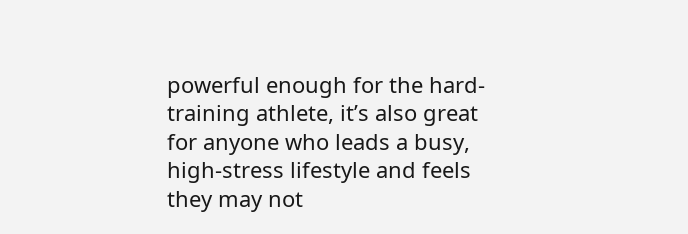powerful enough for the hard-training athlete, it’s also great for anyone who leads a busy, high-stress lifestyle and feels they may not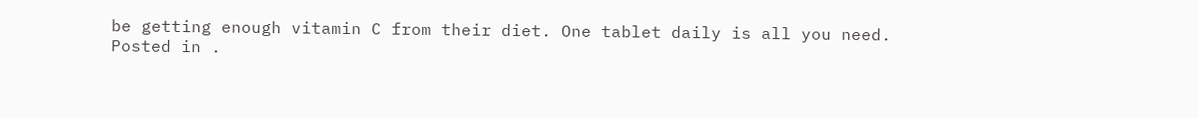be getting enough vitamin C from their diet. One tablet daily is all you need.
Posted in .